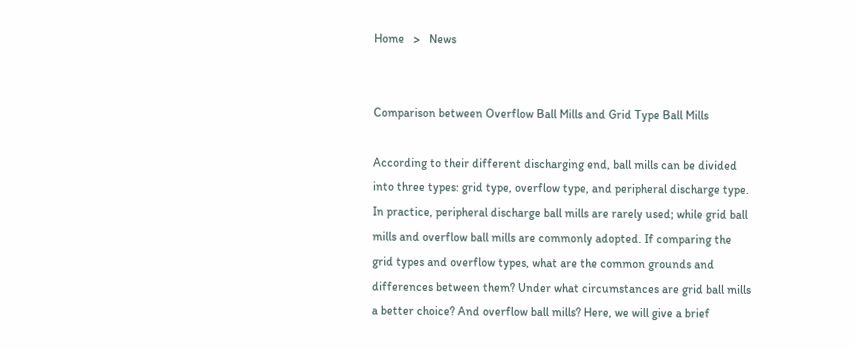Home   >   News


Comparison between Overflow Ball Mills and Grid Type Ball Mills

According to their different discharging end, ball mills can be divided into three types: grid type, overflow type, and peripheral discharge type. In practice, peripheral discharge ball mills are rarely used; while grid ball mills and overflow ball mills are commonly adopted. If comparing the grid types and overflow types, what are the common grounds and differences between them? Under what circumstances are grid ball mills a better choice? And overflow ball mills? Here, we will give a brief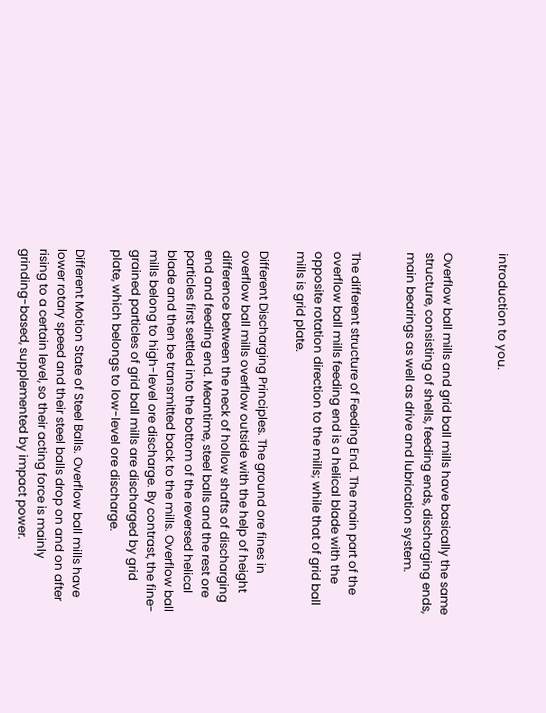introduction to you.


Overflow ball mills and grid ball mills have basically the same structure, consisting of shells, feeding ends, discharging ends, main bearings as well as drive and lubrication system.


The different structure of Feeding End. The main part of the overflow ball mills feeding end is a helical blade with the opposite rotation direction to the mills; while that of grid ball mills is grid plate.

Different Discharging Principles. The ground ore fines in overflow ball mills overflow outside with the help of height difference between the neck of hollow shafts of discharging end and feeding end. Meantime, steel balls and the rest ore particles first settled into the bottom of the reversed helical blade and then be transmitted back to the mills. Overflow ball mills belong to high-level ore discharge. By contrast, the fine-grained particles of grid ball mills are discharged by grid plate, which belongs to low-level ore discharge.

Different Motion State of Steel Balls. Overflow ball mills have lower rotary speed and their steel balls drop on and on after rising to a certain level, so their acting force is mainly grinding-based, supplemented by impact power.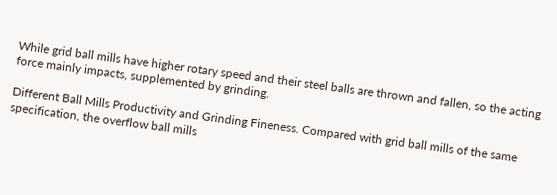While grid ball mills have higher rotary speed and their steel balls are thrown and fallen, so the acting force mainly impacts, supplemented by grinding.

Different Ball Mills Productivity and Grinding Fineness. Compared with grid ball mills of the same specification, the overflow ball mills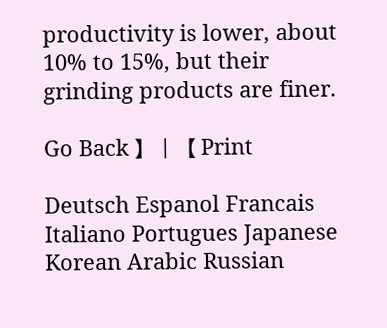productivity is lower, about 10% to 15%, but their grinding products are finer.

Go Back 】 | 【 Print

Deutsch Espanol Francais Italiano Portugues Japanese Korean Arabic Russian